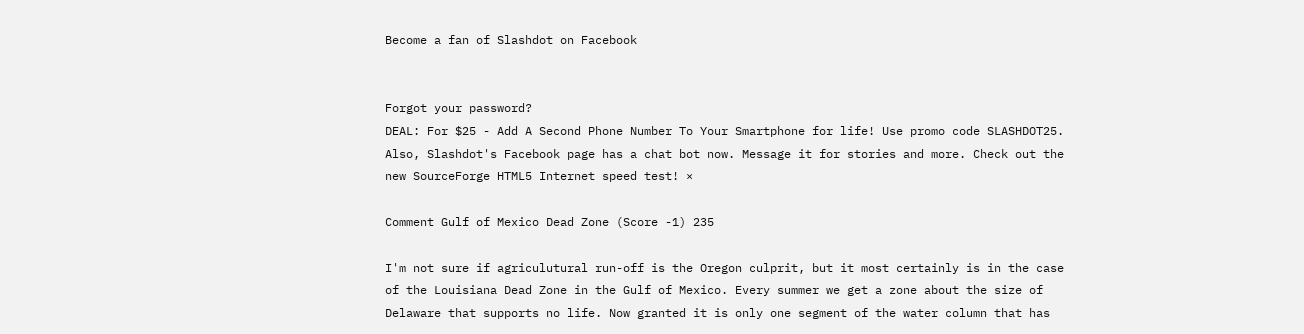Become a fan of Slashdot on Facebook


Forgot your password?
DEAL: For $25 - Add A Second Phone Number To Your Smartphone for life! Use promo code SLASHDOT25. Also, Slashdot's Facebook page has a chat bot now. Message it for stories and more. Check out the new SourceForge HTML5 Internet speed test! ×

Comment Gulf of Mexico Dead Zone (Score -1) 235

I'm not sure if agriculutural run-off is the Oregon culprit, but it most certainly is in the case of the Louisiana Dead Zone in the Gulf of Mexico. Every summer we get a zone about the size of Delaware that supports no life. Now granted it is only one segment of the water column that has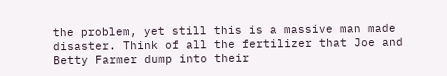the problem, yet still this is a massive man made disaster. Think of all the fertilizer that Joe and Betty Farmer dump into their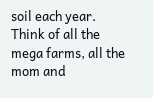soil each year. Think of all the mega farms, all the mom and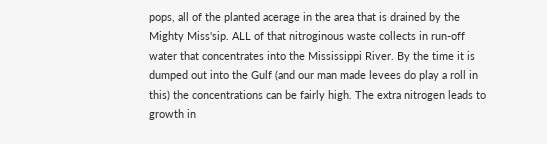pops, all of the planted acerage in the area that is drained by the Mighty Miss'sip. ALL of that nitroginous waste collects in run-off water that concentrates into the Mississippi River. By the time it is dumped out into the Gulf (and our man made levees do play a roll in this) the concentrations can be fairly high. The extra nitrogen leads to growth in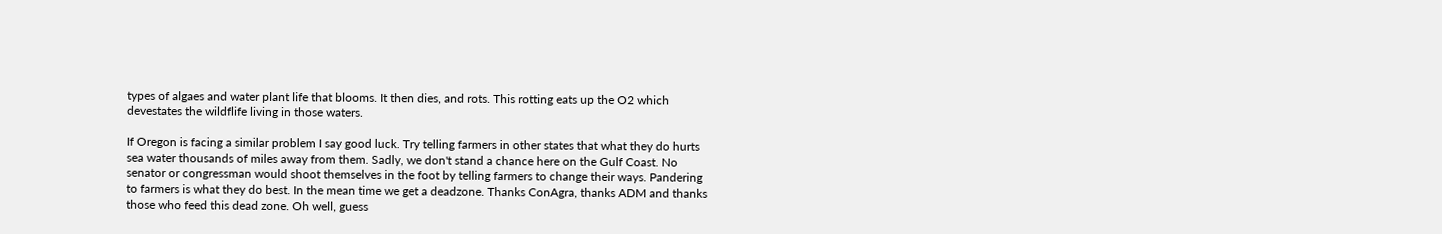types of algaes and water plant life that blooms. It then dies, and rots. This rotting eats up the O2 which devestates the wildflife living in those waters.

If Oregon is facing a similar problem I say good luck. Try telling farmers in other states that what they do hurts sea water thousands of miles away from them. Sadly, we don't stand a chance here on the Gulf Coast. No senator or congressman would shoot themselves in the foot by telling farmers to change their ways. Pandering to farmers is what they do best. In the mean time we get a deadzone. Thanks ConAgra, thanks ADM and thanks those who feed this dead zone. Oh well, guess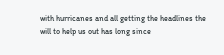with hurricanes and all getting the headlines the will to help us out has long since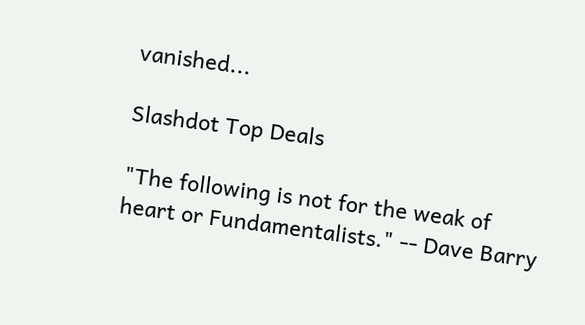vanished...

Slashdot Top Deals

"The following is not for the weak of heart or Fundamentalists." -- Dave Barry